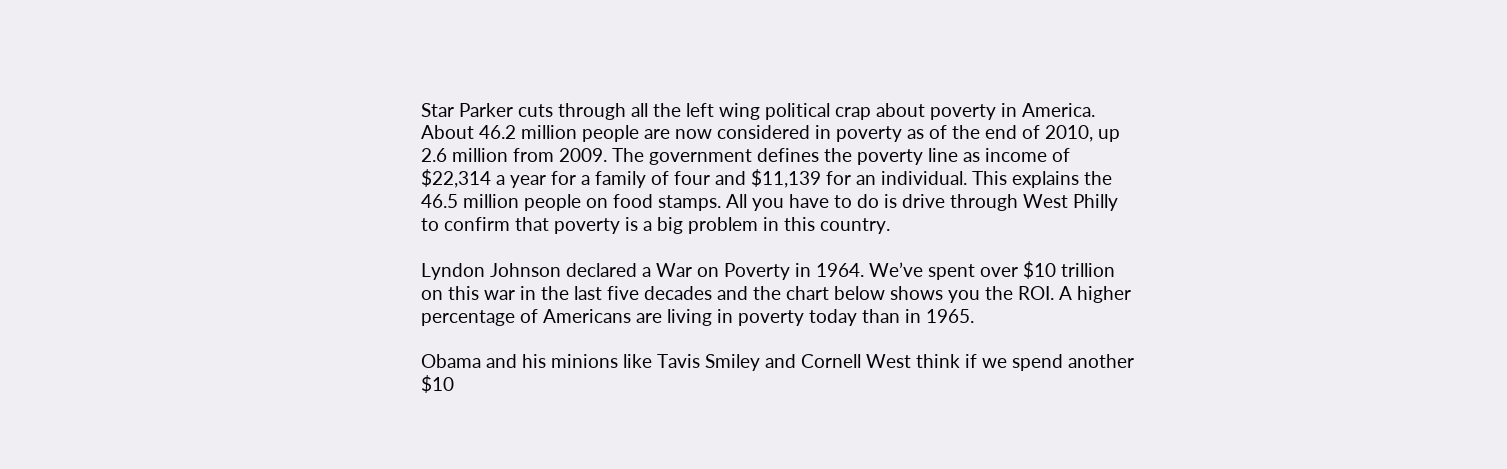Star Parker cuts through all the left wing political crap about poverty in America. About 46.2 million people are now considered in poverty as of the end of 2010, up 2.6 million from 2009. The government defines the poverty line as income of $22,314 a year for a family of four and $11,139 for an individual. This explains the 46.5 million people on food stamps. All you have to do is drive through West Philly to confirm that poverty is a big problem in this country.

Lyndon Johnson declared a War on Poverty in 1964. We’ve spent over $10 trillion on this war in the last five decades and the chart below shows you the ROI. A higher percentage of Americans are living in poverty today than in 1965.

Obama and his minions like Tavis Smiley and Cornell West think if we spend another $10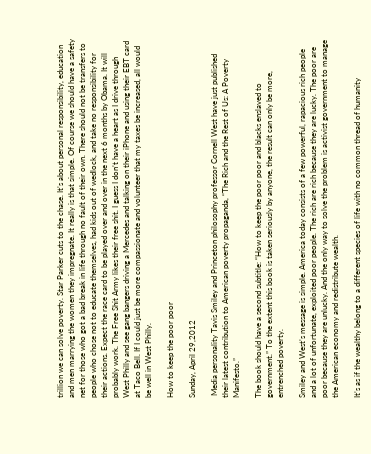trillion we can solve poverty. Star Parker cuts to the chase. It’s about personal responsibility, education and men marrying the women they impregnate. It really is that simple. Of course we should have a safety net for those who got a bad break in life through no fault of their own. There should not be transfers to people who chose not to educate themselves, had kids out of wedlock, and take no responsibility for their actions. Expect the race card to be played over and over in the next 6 months by Obama. It will probably work. The Free Shit Army likes their free shit. I guess I don’t have a heart as I drive through West Philly and see gang bangers driving a Mercedes and talking on their iPhone and using their EBT card at Taco Bell. If I could just be more compassionate and volunteer that my taxes be increased, all would be well in West Philly.

How to keep the poor poor

Sunday, April 29,2012

 Media personality Tavis Smiley and Princeton philosophy professor Cornell West have just published their latest contribution to American poverty propaganda, “The Rich and the Rest of Us: A Poverty Manifesto.”

The book should have a second subtitle: “How to keep the poor poor and blacks enslaved to government.” To the extent this book is taken seriously by anyone, the result can only be more, entrenched poverty.

Smiley and West’s message is simple. America today consists of a few powerful, rapacious rich people and a lot of unfortunate, exploited poor people. The rich are rich because they are lucky. The poor are poor because they are unlucky. And the only way to solve the problem is activist government to manage the American economy and redistribute wealth.

It’s as if the wealthy belong to a different species of life with no common thread of humanity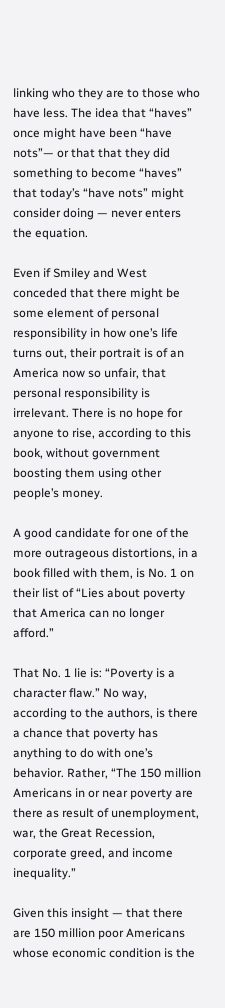linking who they are to those who have less. The idea that “haves” once might have been “have nots”— or that that they did something to become “haves” that today’s “have nots” might consider doing — never enters the equation.

Even if Smiley and West conceded that there might be some element of personal responsibility in how one’s life turns out, their portrait is of an America now so unfair, that personal responsibility is irrelevant. There is no hope for anyone to rise, according to this book, without government boosting them using other people’s money.

A good candidate for one of the more outrageous distortions, in a book filled with them, is No. 1 on their list of “Lies about poverty that America can no longer afford.”

That No. 1 lie is: “Poverty is a character flaw.” No way, according to the authors, is there a chance that poverty has anything to do with one’s behavior. Rather, “The 150 million Americans in or near poverty are there as result of unemployment, war, the Great Recession, corporate greed, and income inequality.”

Given this insight — that there are 150 million poor Americans whose economic condition is the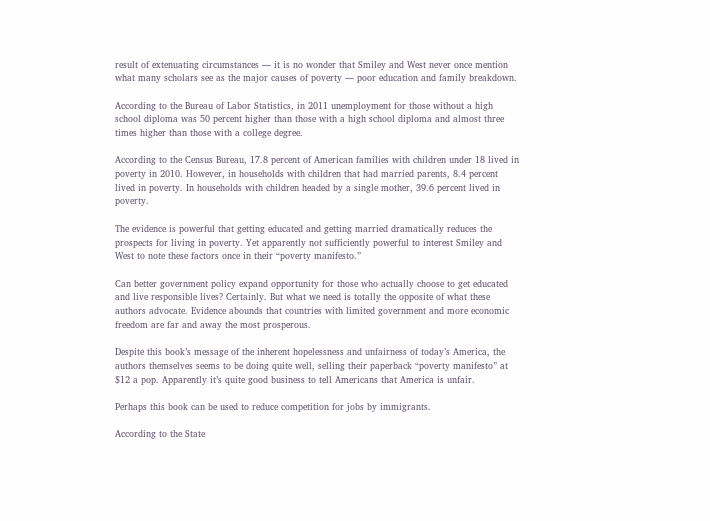result of extenuating circumstances — it is no wonder that Smiley and West never once mention what many scholars see as the major causes of poverty — poor education and family breakdown.

According to the Bureau of Labor Statistics, in 2011 unemployment for those without a high school diploma was 50 percent higher than those with a high school diploma and almost three times higher than those with a college degree.

According to the Census Bureau, 17.8 percent of American families with children under 18 lived in poverty in 2010. However, in households with children that had married parents, 8.4 percent lived in poverty. In households with children headed by a single mother, 39.6 percent lived in poverty.

The evidence is powerful that getting educated and getting married dramatically reduces the prospects for living in poverty. Yet apparently not sufficiently powerful to interest Smiley and West to note these factors once in their “poverty manifesto.”

Can better government policy expand opportunity for those who actually choose to get educated and live responsible lives? Certainly. But what we need is totally the opposite of what these authors advocate. Evidence abounds that countries with limited government and more economic freedom are far and away the most prosperous.

Despite this book’s message of the inherent hopelessness and unfairness of today’s America, the authors themselves seems to be doing quite well, selling their paperback “poverty manifesto” at $12 a pop. Apparently it’s quite good business to tell Americans that America is unfair.

Perhaps this book can be used to reduce competition for jobs by immigrants.

According to the State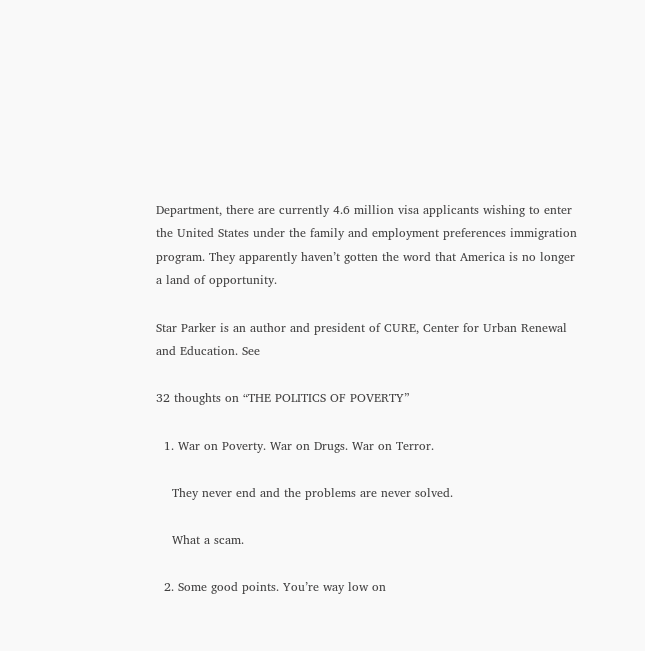Department, there are currently 4.6 million visa applicants wishing to enter the United States under the family and employment preferences immigration program. They apparently haven’t gotten the word that America is no longer a land of opportunity.

Star Parker is an author and president of CURE, Center for Urban Renewal and Education. See

32 thoughts on “THE POLITICS OF POVERTY”

  1. War on Poverty. War on Drugs. War on Terror.

    They never end and the problems are never solved.

    What a scam.

  2. Some good points. You’re way low on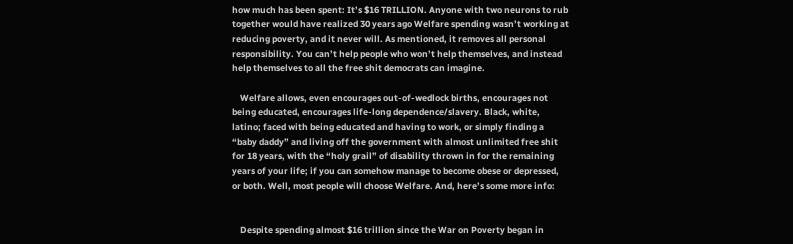how much has been spent: It’s $16 TRILLION. Anyone with two neurons to rub together would have realized 30 years ago Welfare spending wasn’t working at reducing poverty, and it never will. As mentioned, it removes all personal responsibility. You can’t help people who won’t help themselves, and instead help themselves to all the free shit democrats can imagine.

    Welfare allows, even encourages out-of-wedlock births, encourages not being educated, encourages life-long dependence/slavery. Black, white, latino; faced with being educated and having to work, or simply finding a “baby daddy” and living off the government with almost unlimited free shit for 18 years, with the “holy grail” of disability thrown in for the remaining years of your life; if you can somehow manage to become obese or depressed, or both. Well, most people will choose Welfare. And, here’s some more info:


    Despite spending almost $16 trillion since the War on Poverty began in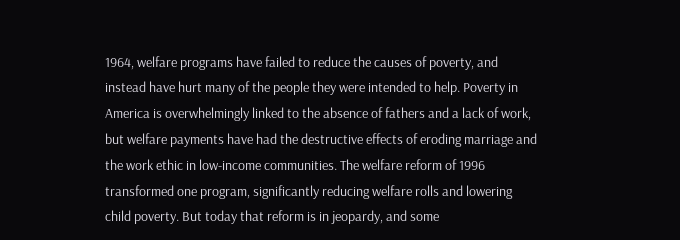1964, welfare programs have failed to reduce the causes of poverty, and instead have hurt many of the people they were intended to help. Poverty in America is overwhelmingly linked to the absence of fathers and a lack of work, but welfare payments have had the destructive effects of eroding marriage and the work ethic in low-income communities. The welfare reform of 1996 transformed one program, significantly reducing welfare rolls and lowering child poverty. But today that reform is in jeopardy, and some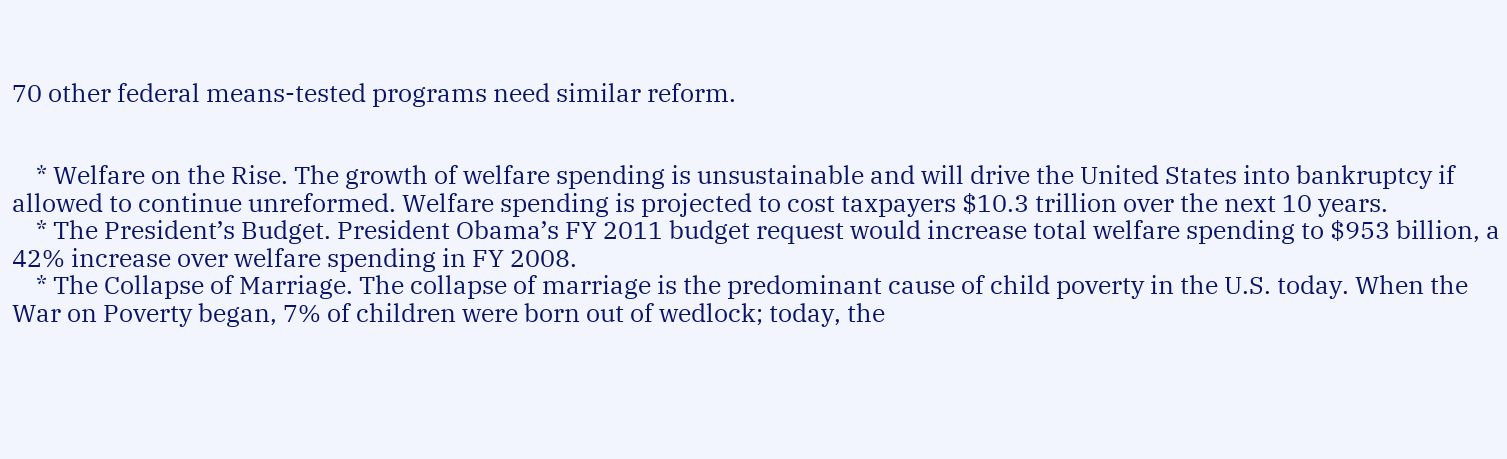70 other federal means-tested programs need similar reform.


    * Welfare on the Rise. The growth of welfare spending is unsustainable and will drive the United States into bankruptcy if allowed to continue unreformed. Welfare spending is projected to cost taxpayers $10.3 trillion over the next 10 years.
    * The President’s Budget. President Obama’s FY 2011 budget request would increase total welfare spending to $953 billion, a 42% increase over welfare spending in FY 2008.
    * The Collapse of Marriage. The collapse of marriage is the predominant cause of child poverty in the U.S. today. When the War on Poverty began, 7% of children were born out of wedlock; today, the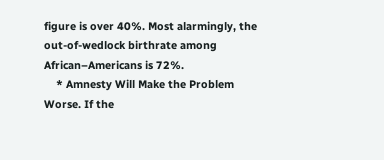figure is over 40%. Most alarmingly, the out-of-wedlock birthrate among African–Americans is 72%.
    * Amnesty Will Make the Problem Worse. If the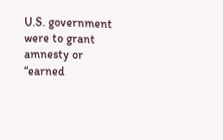U.S. government were to grant amnesty or “earned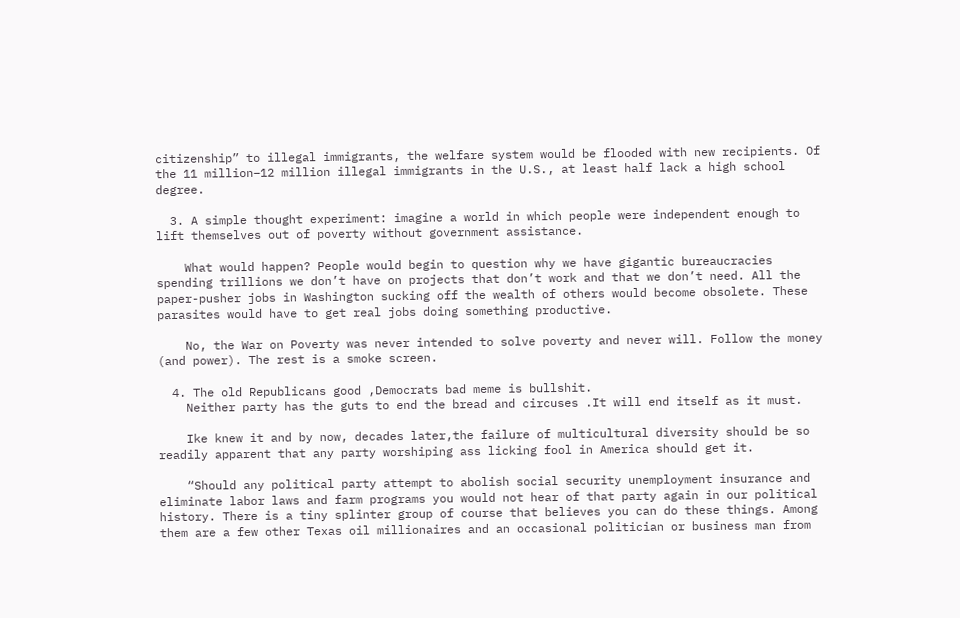citizenship” to illegal immigrants, the welfare system would be flooded with new recipients. Of the 11 million–12 million illegal immigrants in the U.S., at least half lack a high school degree.

  3. A simple thought experiment: imagine a world in which people were independent enough to lift themselves out of poverty without government assistance.

    What would happen? People would begin to question why we have gigantic bureaucracies spending trillions we don’t have on projects that don’t work and that we don’t need. All the paper-pusher jobs in Washington sucking off the wealth of others would become obsolete. These parasites would have to get real jobs doing something productive.

    No, the War on Poverty was never intended to solve poverty and never will. Follow the money (and power). The rest is a smoke screen.

  4. The old Republicans good ,Democrats bad meme is bullshit.
    Neither party has the guts to end the bread and circuses .It will end itself as it must.

    Ike knew it and by now, decades later,the failure of multicultural diversity should be so readily apparent that any party worshiping ass licking fool in America should get it.

    “Should any political party attempt to abolish social security unemployment insurance and eliminate labor laws and farm programs you would not hear of that party again in our political history. There is a tiny splinter group of course that believes you can do these things. Among them are a few other Texas oil millionaires and an occasional politician or business man from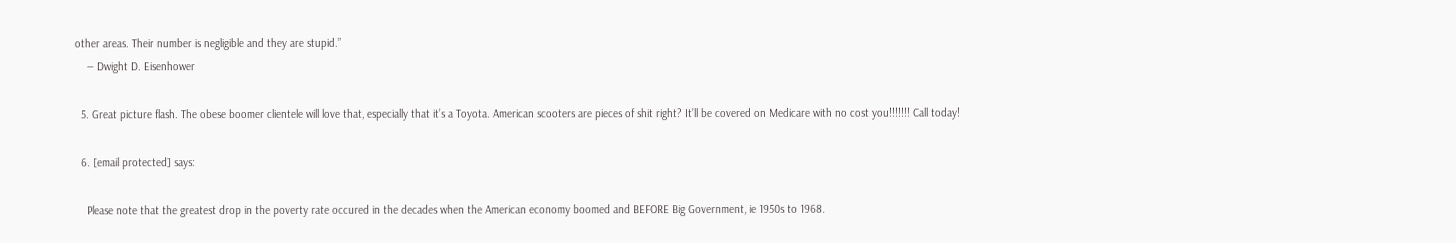other areas. Their number is negligible and they are stupid.”
    ― Dwight D. Eisenhower

  5. Great picture flash. The obese boomer clientele will love that, especially that it’s a Toyota. American scooters are pieces of shit right? It’ll be covered on Medicare with no cost you!!!!!!! Call today!

  6. [email protected] says:

    Please note that the greatest drop in the poverty rate occured in the decades when the American economy boomed and BEFORE Big Government, ie 1950s to 1968.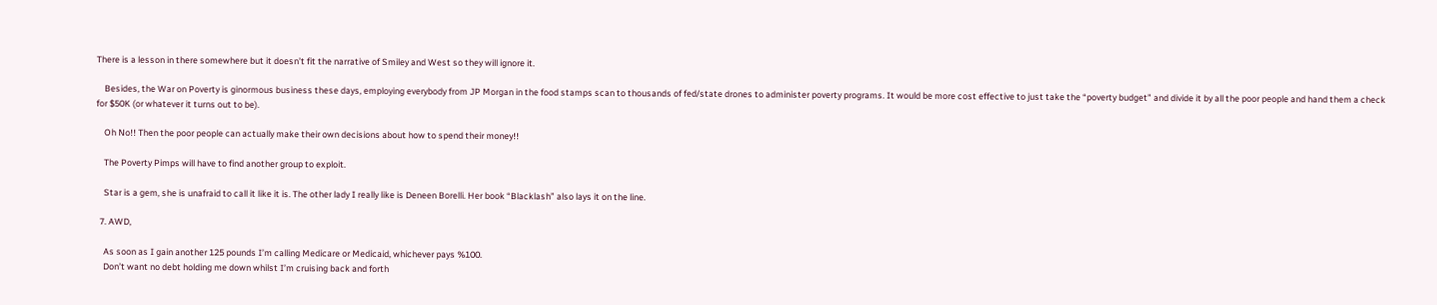There is a lesson in there somewhere but it doesn’t fit the narrative of Smiley and West so they will ignore it.

    Besides, the War on Poverty is ginormous business these days, employing everybody from JP Morgan in the food stamps scan to thousands of fed/state drones to administer poverty programs. It would be more cost effective to just take the “poverty budget” and divide it by all the poor people and hand them a check for $50K (or whatever it turns out to be).

    Oh No!! Then the poor people can actually make their own decisions about how to spend their money!!

    The Poverty Pimps will have to find another group to exploit.

    Star is a gem, she is unafraid to call it like it is. The other lady I really like is Deneen Borelli. Her book “Blacklash” also lays it on the line.

  7. AWD,

    As soon as I gain another 125 pounds I’m calling Medicare or Medicaid, whichever pays %100.
    Don’t want no debt holding me down whilst I’m cruising back and forth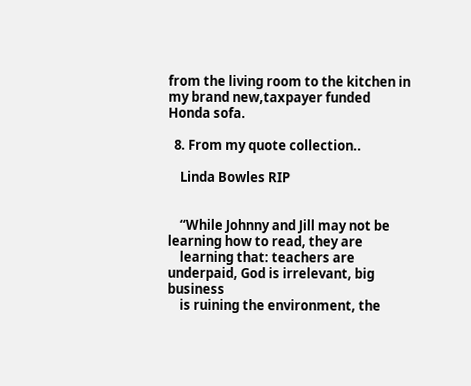from the living room to the kitchen in my brand new,taxpayer funded Honda sofa.

  8. From my quote collection..

    Linda Bowles RIP


    “While Johnny and Jill may not be learning how to read, they are
    learning that: teachers are underpaid, God is irrelevant, big business
    is ruining the environment, the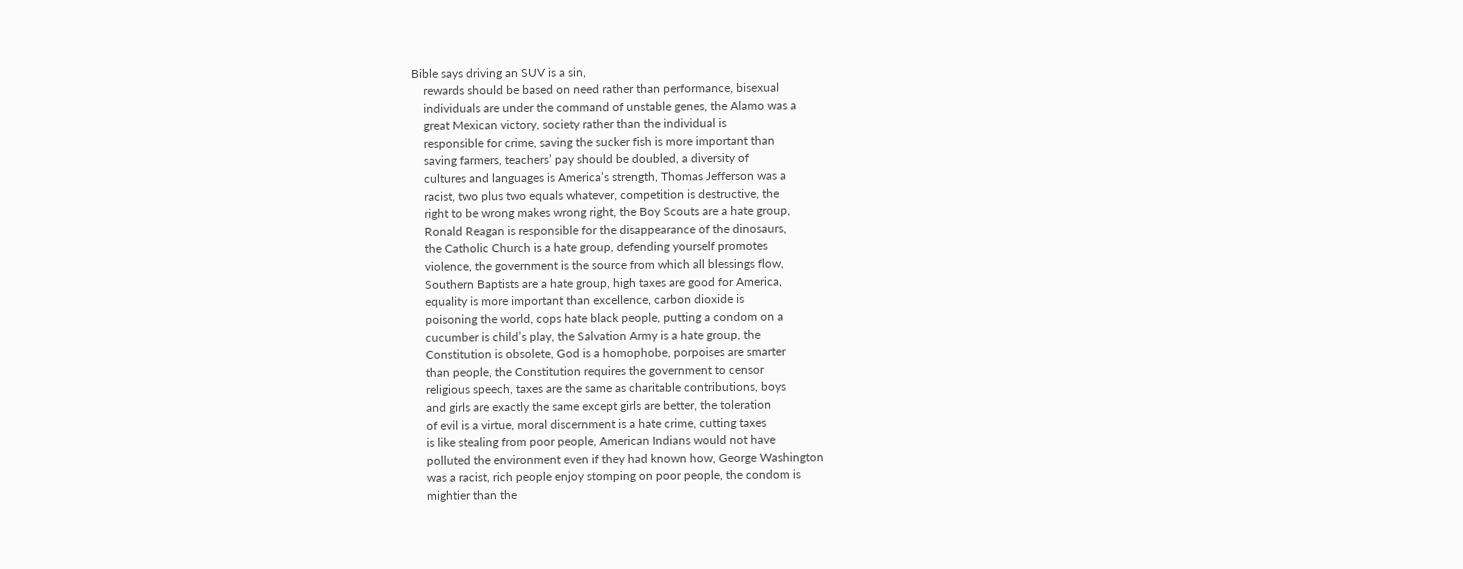Bible says driving an SUV is a sin,
    rewards should be based on need rather than performance, bisexual
    individuals are under the command of unstable genes, the Alamo was a
    great Mexican victory, society rather than the individual is
    responsible for crime, saving the sucker fish is more important than
    saving farmers, teachers’ pay should be doubled, a diversity of
    cultures and languages is America’s strength, Thomas Jefferson was a
    racist, two plus two equals whatever, competition is destructive, the
    right to be wrong makes wrong right, the Boy Scouts are a hate group,
    Ronald Reagan is responsible for the disappearance of the dinosaurs,
    the Catholic Church is a hate group, defending yourself promotes
    violence, the government is the source from which all blessings flow,
    Southern Baptists are a hate group, high taxes are good for America,
    equality is more important than excellence, carbon dioxide is
    poisoning the world, cops hate black people, putting a condom on a
    cucumber is child’s play, the Salvation Army is a hate group, the
    Constitution is obsolete, God is a homophobe, porpoises are smarter
    than people, the Constitution requires the government to censor
    religious speech, taxes are the same as charitable contributions, boys
    and girls are exactly the same except girls are better, the toleration
    of evil is a virtue, moral discernment is a hate crime, cutting taxes
    is like stealing from poor people, American Indians would not have
    polluted the environment even if they had known how, George Washington
    was a racist, rich people enjoy stomping on poor people, the condom is
    mightier than the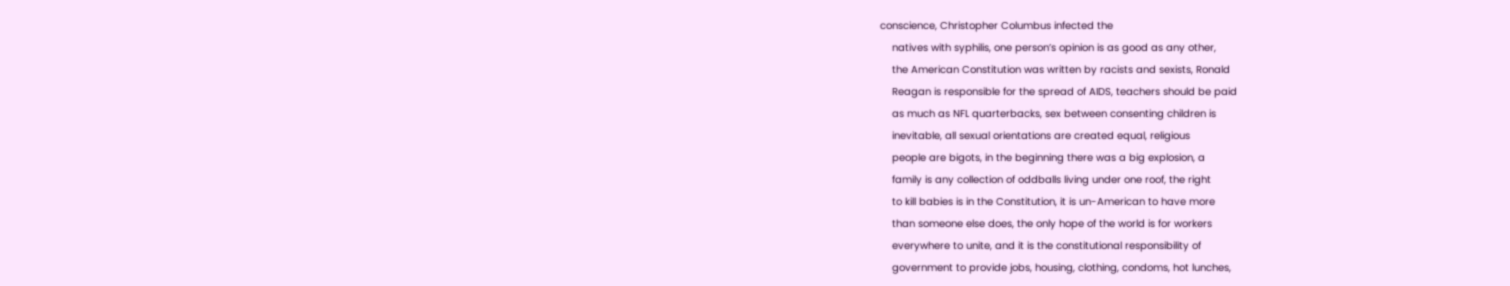conscience, Christopher Columbus infected the
    natives with syphilis, one person’s opinion is as good as any other,
    the American Constitution was written by racists and sexists, Ronald
    Reagan is responsible for the spread of AIDS, teachers should be paid
    as much as NFL quarterbacks, sex between consenting children is
    inevitable, all sexual orientations are created equal, religious
    people are bigots, in the beginning there was a big explosion, a
    family is any collection of oddballs living under one roof, the right
    to kill babies is in the Constitution, it is un-American to have more
    than someone else does, the only hope of the world is for workers
    everywhere to unite, and it is the constitutional responsibility of
    government to provide jobs, housing, clothing, condoms, hot lunches,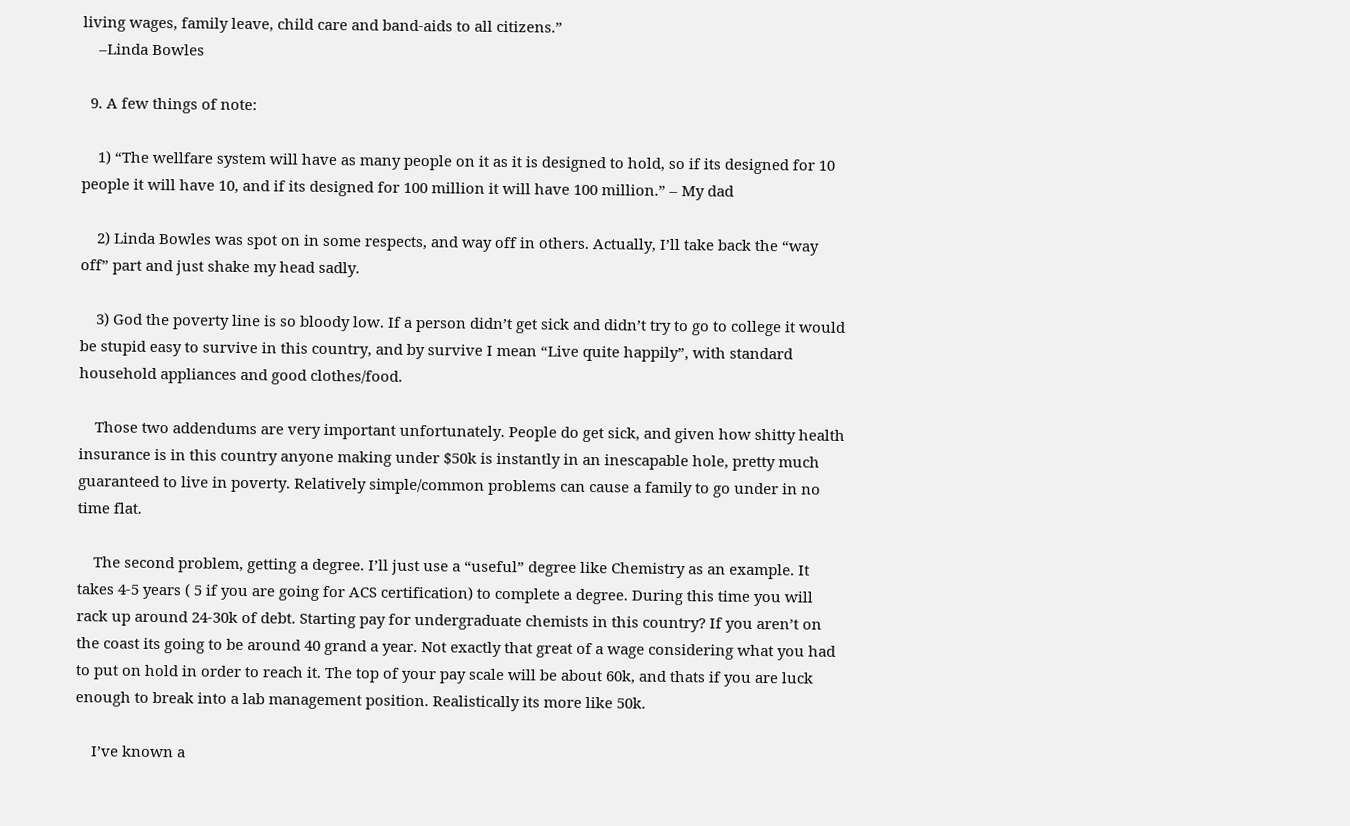living wages, family leave, child care and band-aids to all citizens.”
    –Linda Bowles

  9. A few things of note:

    1) “The wellfare system will have as many people on it as it is designed to hold, so if its designed for 10 people it will have 10, and if its designed for 100 million it will have 100 million.” – My dad

    2) Linda Bowles was spot on in some respects, and way off in others. Actually, I’ll take back the “way off” part and just shake my head sadly.

    3) God the poverty line is so bloody low. If a person didn’t get sick and didn’t try to go to college it would be stupid easy to survive in this country, and by survive I mean “Live quite happily”, with standard household appliances and good clothes/food.

    Those two addendums are very important unfortunately. People do get sick, and given how shitty health insurance is in this country anyone making under $50k is instantly in an inescapable hole, pretty much guaranteed to live in poverty. Relatively simple/common problems can cause a family to go under in no time flat.

    The second problem, getting a degree. I’ll just use a “useful” degree like Chemistry as an example. It takes 4-5 years ( 5 if you are going for ACS certification) to complete a degree. During this time you will rack up around 24-30k of debt. Starting pay for undergraduate chemists in this country? If you aren’t on the coast its going to be around 40 grand a year. Not exactly that great of a wage considering what you had to put on hold in order to reach it. The top of your pay scale will be about 60k, and thats if you are luck enough to break into a lab management position. Realistically its more like 50k.

    I’ve known a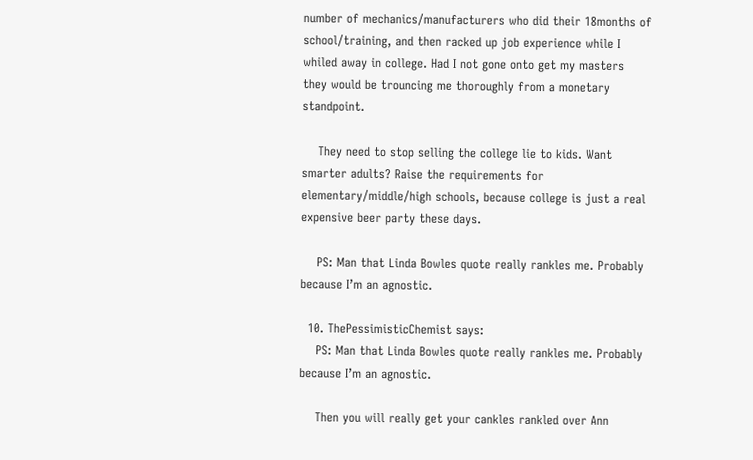number of mechanics/manufacturers who did their 18months of school/training, and then racked up job experience while I whiled away in college. Had I not gone onto get my masters they would be trouncing me thoroughly from a monetary standpoint.

    They need to stop selling the college lie to kids. Want smarter adults? Raise the requirements for elementary/middle/high schools, because college is just a real expensive beer party these days.

    PS: Man that Linda Bowles quote really rankles me. Probably because I’m an agnostic.

  10. ThePessimisticChemist says:
    PS: Man that Linda Bowles quote really rankles me. Probably because I’m an agnostic.

    Then you will really get your cankles rankled over Ann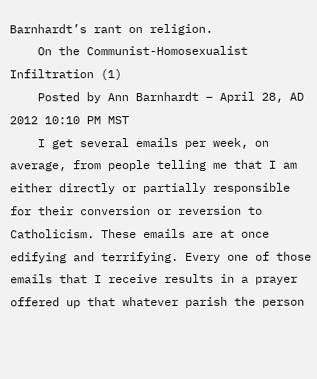Barnhardt’s rant on religion.
    On the Communist-Homosexualist Infiltration (1)
    Posted by Ann Barnhardt – April 28, AD 2012 10:10 PM MST
    I get several emails per week, on average, from people telling me that I am either directly or partially responsible for their conversion or reversion to Catholicism. These emails are at once edifying and terrifying. Every one of those emails that I receive results in a prayer offered up that whatever parish the person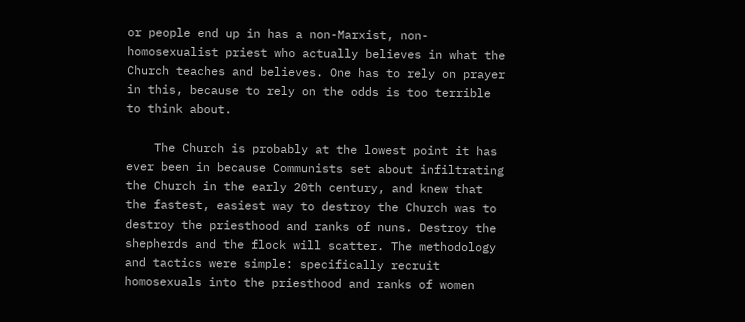or people end up in has a non-Marxist, non-homosexualist priest who actually believes in what the Church teaches and believes. One has to rely on prayer in this, because to rely on the odds is too terrible to think about.

    The Church is probably at the lowest point it has ever been in because Communists set about infiltrating the Church in the early 20th century, and knew that the fastest, easiest way to destroy the Church was to destroy the priesthood and ranks of nuns. Destroy the shepherds and the flock will scatter. The methodology and tactics were simple: specifically recruit homosexuals into the priesthood and ranks of women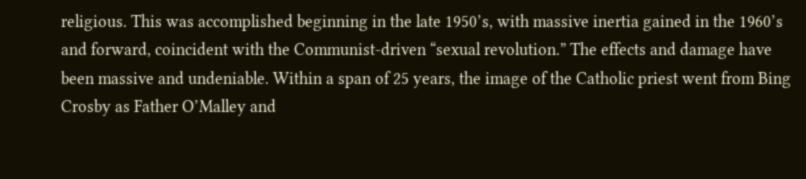religious. This was accomplished beginning in the late 1950’s, with massive inertia gained in the 1960’s and forward, coincident with the Communist-driven “sexual revolution.” The effects and damage have been massive and undeniable. Within a span of 25 years, the image of the Catholic priest went from Bing Crosby as Father O’Malley and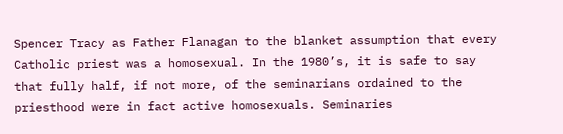Spencer Tracy as Father Flanagan to the blanket assumption that every Catholic priest was a homosexual. In the 1980’s, it is safe to say that fully half, if not more, of the seminarians ordained to the priesthood were in fact active homosexuals. Seminaries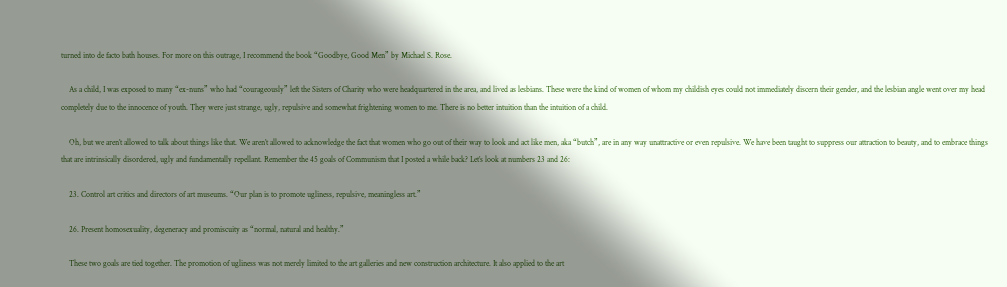turned into de facto bath houses. For more on this outrage, I recommend the book “Goodbye, Good Men” by Michael S. Rose.

    As a child, I was exposed to many “ex-nuns” who had “courageously” left the Sisters of Charity who were headquartered in the area, and lived as lesbians. These were the kind of women of whom my childish eyes could not immediately discern their gender, and the lesbian angle went over my head completely due to the innocence of youth. They were just strange, ugly, repulsive and somewhat frightening women to me. There is no better intuition than the intuition of a child.

    Oh, but we aren’t allowed to talk about things like that. We aren’t allowed to acknowledge the fact that women who go out of their way to look and act like men, aka “butch”, are in any way unattractive or even repulsive. We have been taught to suppress our attraction to beauty, and to embrace things that are intrinsically disordered, ugly and fundamentally repellant. Remember the 45 goals of Communism that I posted a while back? Let’s look at numbers 23 and 26:

    23. Control art critics and directors of art museums. “Our plan is to promote ugliness, repulsive, meaningless art.”

    26. Present homosexuality, degeneracy and promiscuity as “normal, natural and healthy.”

    These two goals are tied together. The promotion of ugliness was not merely limited to the art galleries and new construction architecture. It also applied to the art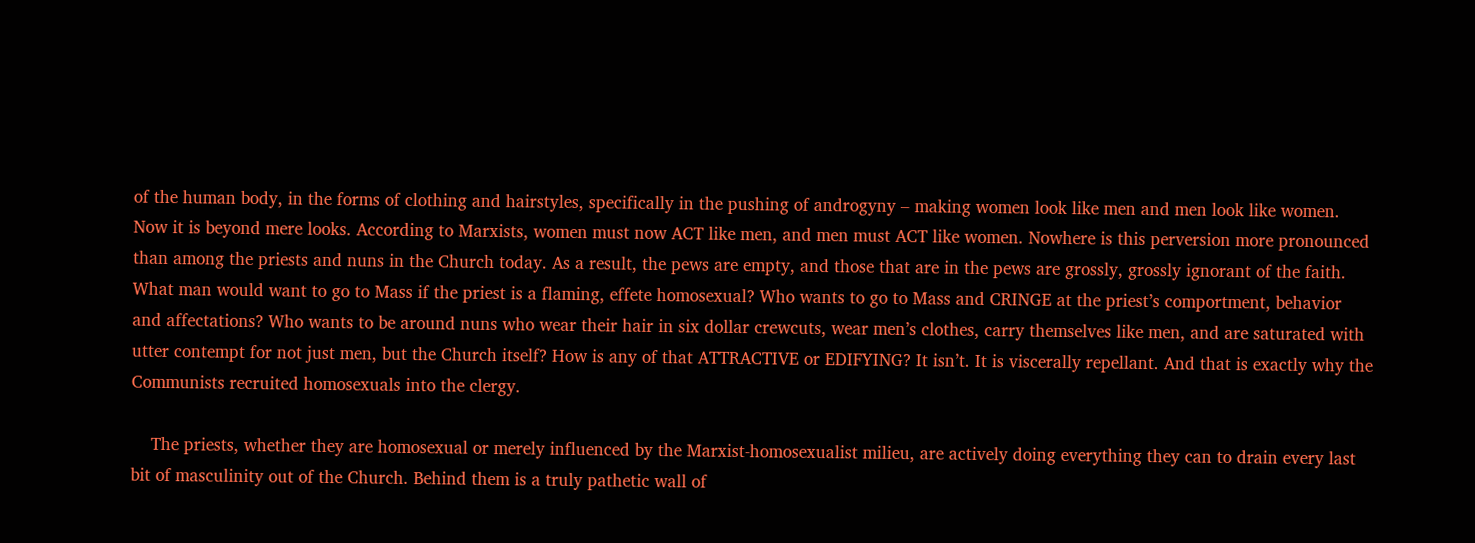of the human body, in the forms of clothing and hairstyles, specifically in the pushing of androgyny – making women look like men and men look like women. Now it is beyond mere looks. According to Marxists, women must now ACT like men, and men must ACT like women. Nowhere is this perversion more pronounced than among the priests and nuns in the Church today. As a result, the pews are empty, and those that are in the pews are grossly, grossly ignorant of the faith. What man would want to go to Mass if the priest is a flaming, effete homosexual? Who wants to go to Mass and CRINGE at the priest’s comportment, behavior and affectations? Who wants to be around nuns who wear their hair in six dollar crewcuts, wear men’s clothes, carry themselves like men, and are saturated with utter contempt for not just men, but the Church itself? How is any of that ATTRACTIVE or EDIFYING? It isn’t. It is viscerally repellant. And that is exactly why the Communists recruited homosexuals into the clergy.

    The priests, whether they are homosexual or merely influenced by the Marxist-homosexualist milieu, are actively doing everything they can to drain every last bit of masculinity out of the Church. Behind them is a truly pathetic wall of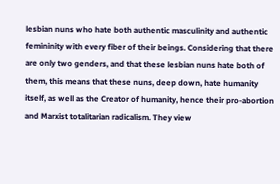lesbian nuns who hate both authentic masculinity and authentic femininity with every fiber of their beings. Considering that there are only two genders, and that these lesbian nuns hate both of them, this means that these nuns, deep down, hate humanity itself, as well as the Creator of humanity, hence their pro-abortion and Marxist totalitarian radicalism. They view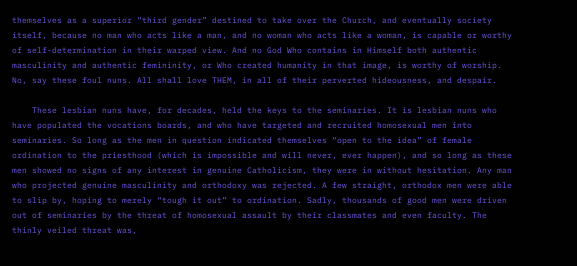themselves as a superior “third gender” destined to take over the Church, and eventually society itself, because no man who acts like a man, and no woman who acts like a woman, is capable or worthy of self-determination in their warped view. And no God Who contains in Himself both authentic masculinity and authentic femininity, or Who created humanity in that image, is worthy of worship. No, say these foul nuns. All shall love THEM, in all of their perverted hideousness, and despair.

    These lesbian nuns have, for decades, held the keys to the seminaries. It is lesbian nuns who have populated the vocations boards, and who have targeted and recruited homosexual men into seminaries. So long as the men in question indicated themselves “open to the idea” of female ordination to the priesthood (which is impossible and will never, ever happen), and so long as these men showed no signs of any interest in genuine Catholicism, they were in without hesitation. Any man who projected genuine masculinity and orthodoxy was rejected. A few straight, orthodox men were able to slip by, hoping to merely “tough it out” to ordination. Sadly, thousands of good men were driven out of seminaries by the threat of homosexual assault by their classmates and even faculty. The thinly veiled threat was,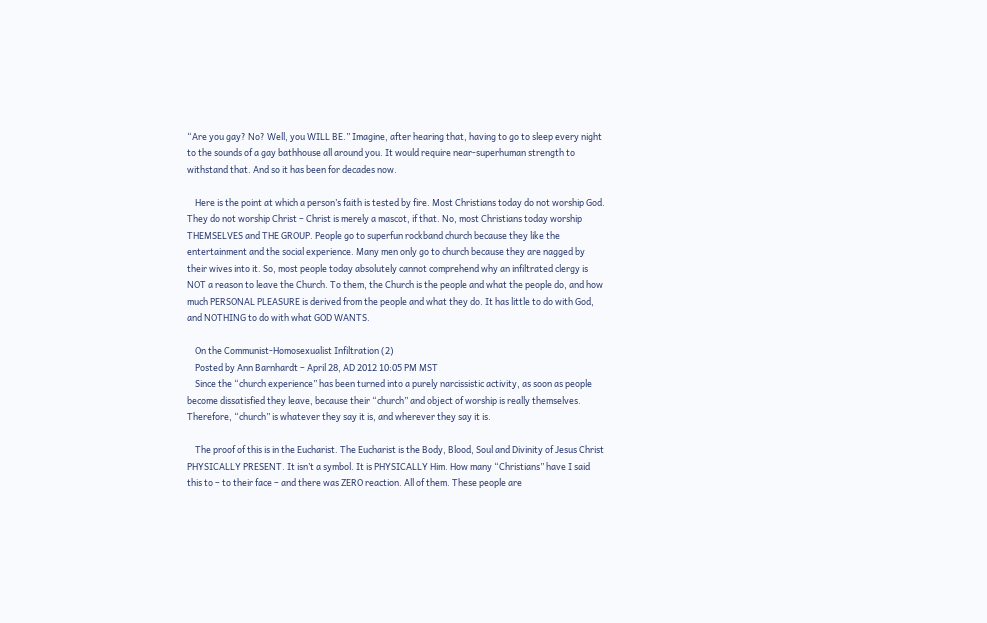“Are you gay? No? Well, you WILL BE.” Imagine, after hearing that, having to go to sleep every night to the sounds of a gay bathhouse all around you. It would require near-superhuman strength to withstand that. And so it has been for decades now.

    Here is the point at which a person’s faith is tested by fire. Most Christians today do not worship God. They do not worship Christ – Christ is merely a mascot, if that. No, most Christians today worship THEMSELVES and THE GROUP. People go to superfun rockband church because they like the entertainment and the social experience. Many men only go to church because they are nagged by their wives into it. So, most people today absolutely cannot comprehend why an infiltrated clergy is NOT a reason to leave the Church. To them, the Church is the people and what the people do, and how much PERSONAL PLEASURE is derived from the people and what they do. It has little to do with God, and NOTHING to do with what GOD WANTS.

    On the Communist-Homosexualist Infiltration (2)
    Posted by Ann Barnhardt – April 28, AD 2012 10:05 PM MST
    Since the “church experience” has been turned into a purely narcissistic activity, as soon as people become dissatisfied they leave, because their “church” and object of worship is really themselves. Therefore, “church” is whatever they say it is, and wherever they say it is.

    The proof of this is in the Eucharist. The Eucharist is the Body, Blood, Soul and Divinity of Jesus Christ PHYSICALLY PRESENT. It isn’t a symbol. It is PHYSICALLY Him. How many “Christians” have I said this to – to their face – and there was ZERO reaction. All of them. These people are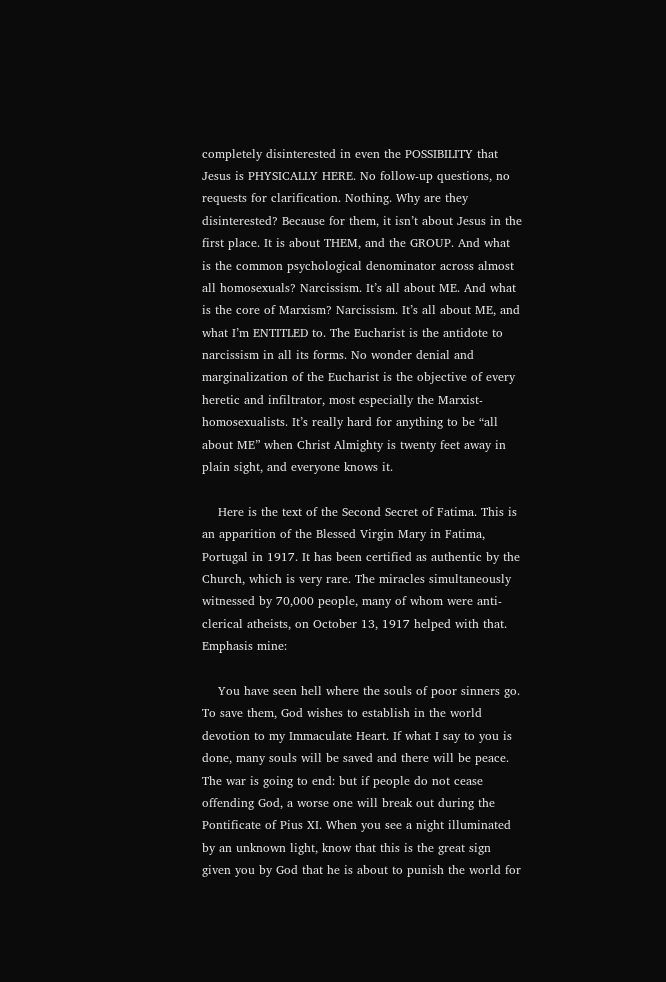completely disinterested in even the POSSIBILITY that Jesus is PHYSICALLY HERE. No follow-up questions, no requests for clarification. Nothing. Why are they disinterested? Because for them, it isn’t about Jesus in the first place. It is about THEM, and the GROUP. And what is the common psychological denominator across almost all homosexuals? Narcissism. It’s all about ME. And what is the core of Marxism? Narcissism. It’s all about ME, and what I’m ENTITLED to. The Eucharist is the antidote to narcissism in all its forms. No wonder denial and marginalization of the Eucharist is the objective of every heretic and infiltrator, most especially the Marxist-homosexualists. It’s really hard for anything to be “all about ME” when Christ Almighty is twenty feet away in plain sight, and everyone knows it.

    Here is the text of the Second Secret of Fatima. This is an apparition of the Blessed Virgin Mary in Fatima, Portugal in 1917. It has been certified as authentic by the Church, which is very rare. The miracles simultaneously witnessed by 70,000 people, many of whom were anti-clerical atheists, on October 13, 1917 helped with that. Emphasis mine:

    You have seen hell where the souls of poor sinners go. To save them, God wishes to establish in the world devotion to my Immaculate Heart. If what I say to you is done, many souls will be saved and there will be peace. The war is going to end: but if people do not cease offending God, a worse one will break out during the Pontificate of Pius XI. When you see a night illuminated by an unknown light, know that this is the great sign given you by God that he is about to punish the world for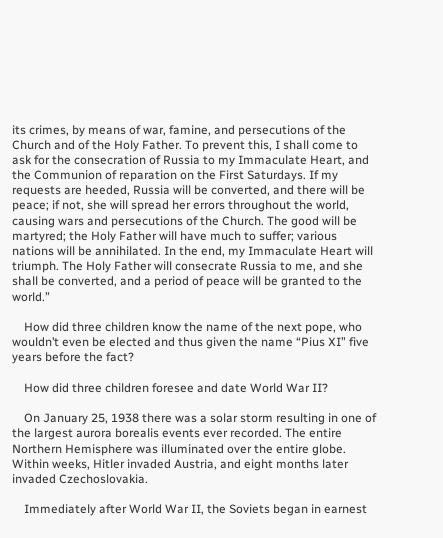its crimes, by means of war, famine, and persecutions of the Church and of the Holy Father. To prevent this, I shall come to ask for the consecration of Russia to my Immaculate Heart, and the Communion of reparation on the First Saturdays. If my requests are heeded, Russia will be converted, and there will be peace; if not, she will spread her errors throughout the world, causing wars and persecutions of the Church. The good will be martyred; the Holy Father will have much to suffer; various nations will be annihilated. In the end, my Immaculate Heart will triumph. The Holy Father will consecrate Russia to me, and she shall be converted, and a period of peace will be granted to the world.”

    How did three children know the name of the next pope, who wouldn’t even be elected and thus given the name “Pius XI” five years before the fact?

    How did three children foresee and date World War II?

    On January 25, 1938 there was a solar storm resulting in one of the largest aurora borealis events ever recorded. The entire Northern Hemisphere was illuminated over the entire globe. Within weeks, Hitler invaded Austria, and eight months later invaded Czechoslovakia.

    Immediately after World War II, the Soviets began in earnest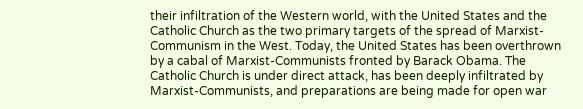their infiltration of the Western world, with the United States and the Catholic Church as the two primary targets of the spread of Marxist-Communism in the West. Today, the United States has been overthrown by a cabal of Marxist-Communists fronted by Barack Obama. The Catholic Church is under direct attack, has been deeply infiltrated by Marxist-Communists, and preparations are being made for open war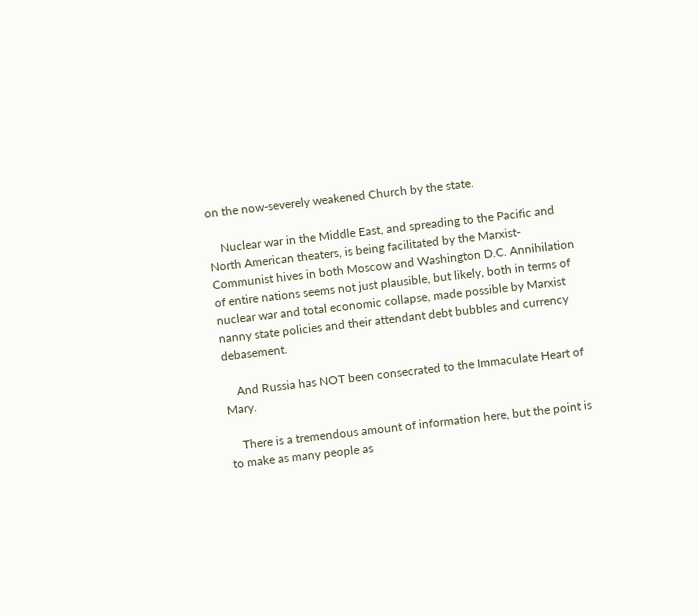on the now-severely weakened Church by the state.

    Nuclear war in the Middle East, and spreading to the Pacific and North American theaters, is being facilitated by the Marxist-Communist hives in both Moscow and Washington D.C. Annihilation of entire nations seems not just plausible, but likely, both in terms of nuclear war and total economic collapse, made possible by Marxist nanny state policies and their attendant debt bubbles and currency debasement.

    And Russia has NOT been consecrated to the Immaculate Heart of Mary.

    There is a tremendous amount of information here, but the point is to make as many people as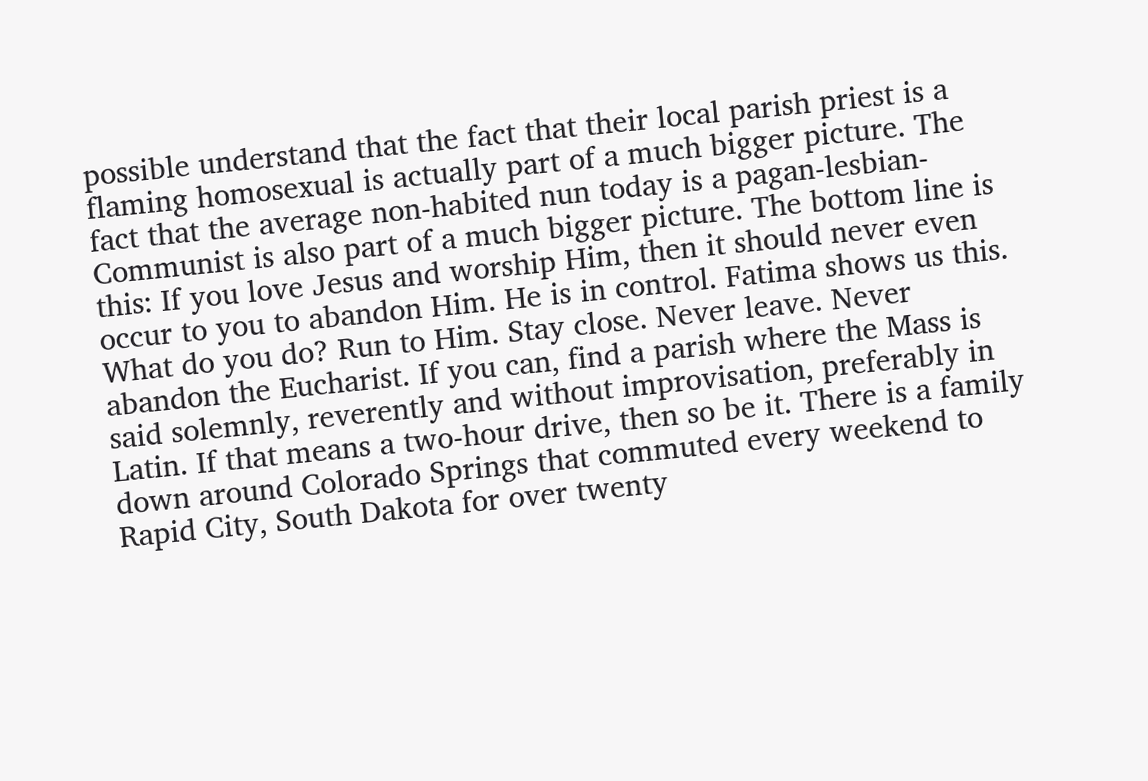possible understand that the fact that their local parish priest is a flaming homosexual is actually part of a much bigger picture. The fact that the average non-habited nun today is a pagan-lesbian-Communist is also part of a much bigger picture. The bottom line is this: If you love Jesus and worship Him, then it should never even occur to you to abandon Him. He is in control. Fatima shows us this. What do you do? Run to Him. Stay close. Never leave. Never abandon the Eucharist. If you can, find a parish where the Mass is said solemnly, reverently and without improvisation, preferably in Latin. If that means a two-hour drive, then so be it. There is a family down around Colorado Springs that commuted every weekend to Rapid City, South Dakota for over twenty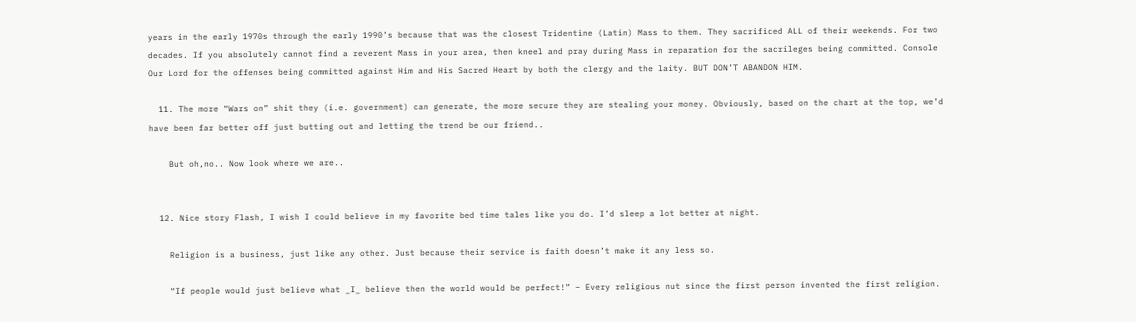years in the early 1970s through the early 1990’s because that was the closest Tridentine (Latin) Mass to them. They sacrificed ALL of their weekends. For two decades. If you absolutely cannot find a reverent Mass in your area, then kneel and pray during Mass in reparation for the sacrileges being committed. Console Our Lord for the offenses being committed against Him and His Sacred Heart by both the clergy and the laity. BUT DON’T ABANDON HIM.

  11. The more “Wars on” shit they (i.e. government) can generate, the more secure they are stealing your money. Obviously, based on the chart at the top, we’d have been far better off just butting out and letting the trend be our friend..

    But oh,no.. Now look where we are..


  12. Nice story Flash, I wish I could believe in my favorite bed time tales like you do. I’d sleep a lot better at night.

    Religion is a business, just like any other. Just because their service is faith doesn’t make it any less so.

    “If people would just believe what _I_ believe then the world would be perfect!” – Every religious nut since the first person invented the first religion.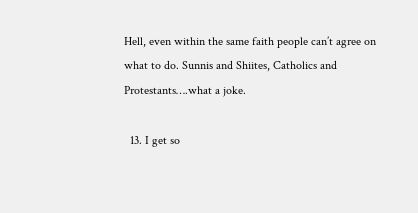Hell, even within the same faith people can’t agree on what to do. Sunnis and Shiites, Catholics and Protestants….what a joke.

  13. I get so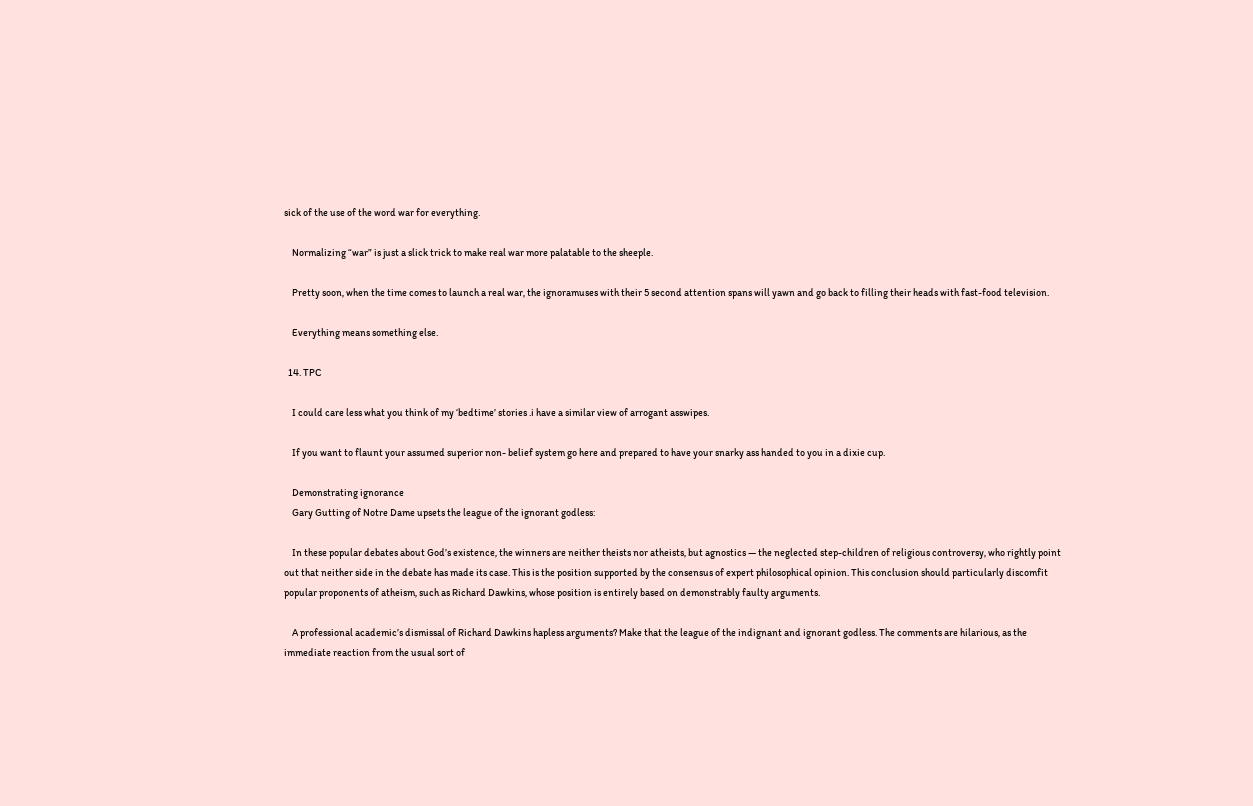sick of the use of the word war for everything.

    Normalizing “war” is just a slick trick to make real war more palatable to the sheeple.

    Pretty soon, when the time comes to launch a real war, the ignoramuses with their 5 second attention spans will yawn and go back to filling their heads with fast-food television.

    Everything means something else.

  14. TPC

    I could care less what you think of my ‘bedtime’ stories .i have a similar view of arrogant asswipes.

    If you want to flaunt your assumed superior non- belief system go here and prepared to have your snarky ass handed to you in a dixie cup.

    Demonstrating ignorance
    Gary Gutting of Notre Dame upsets the league of the ignorant godless:

    In these popular debates about God’s existence, the winners are neither theists nor atheists, but agnostics — the neglected step-children of religious controversy, who rightly point out that neither side in the debate has made its case. This is the position supported by the consensus of expert philosophical opinion. This conclusion should particularly discomfit popular proponents of atheism, such as Richard Dawkins, whose position is entirely based on demonstrably faulty arguments.

    A professional academic’s dismissal of Richard Dawkins hapless arguments? Make that the league of the indignant and ignorant godless. The comments are hilarious, as the immediate reaction from the usual sort of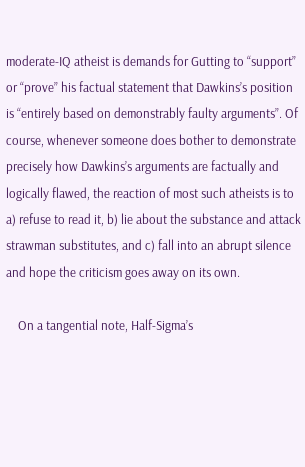moderate-IQ atheist is demands for Gutting to “support” or “prove” his factual statement that Dawkins’s position is “entirely based on demonstrably faulty arguments”. Of course, whenever someone does bother to demonstrate precisely how Dawkins’s arguments are factually and logically flawed, the reaction of most such atheists is to a) refuse to read it, b) lie about the substance and attack strawman substitutes, and c) fall into an abrupt silence and hope the criticism goes away on its own.

    On a tangential note, Half-Sigma’s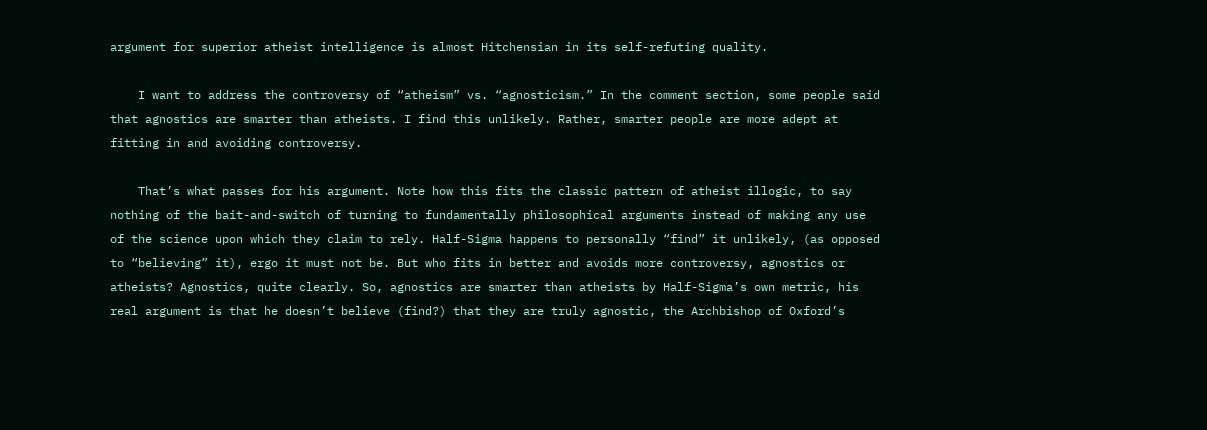argument for superior atheist intelligence is almost Hitchensian in its self-refuting quality.

    I want to address the controversy of “atheism” vs. “agnosticism.” In the comment section, some people said that agnostics are smarter than atheists. I find this unlikely. Rather, smarter people are more adept at fitting in and avoiding controversy.

    That’s what passes for his argument. Note how this fits the classic pattern of atheist illogic, to say nothing of the bait-and-switch of turning to fundamentally philosophical arguments instead of making any use of the science upon which they claim to rely. Half-Sigma happens to personally “find” it unlikely, (as opposed to “believing” it), ergo it must not be. But who fits in better and avoids more controversy, agnostics or atheists? Agnostics, quite clearly. So, agnostics are smarter than atheists by Half-Sigma’s own metric, his real argument is that he doesn’t believe (find?) that they are truly agnostic, the Archbishop of Oxford’s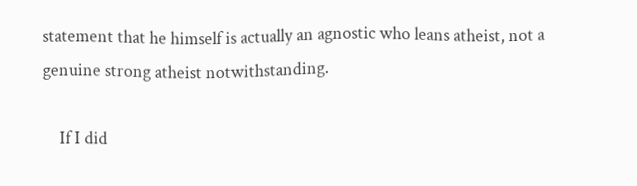statement that he himself is actually an agnostic who leans atheist, not a genuine strong atheist notwithstanding.

    If I did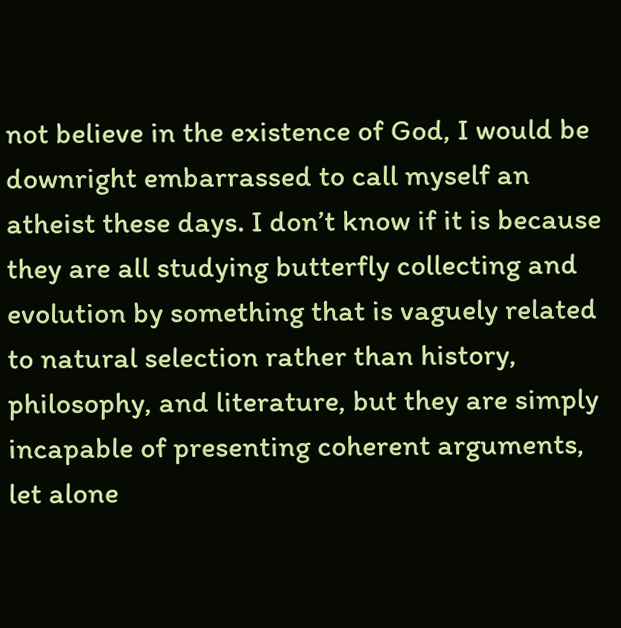not believe in the existence of God, I would be downright embarrassed to call myself an atheist these days. I don’t know if it is because they are all studying butterfly collecting and evolution by something that is vaguely related to natural selection rather than history, philosophy, and literature, but they are simply incapable of presenting coherent arguments, let alone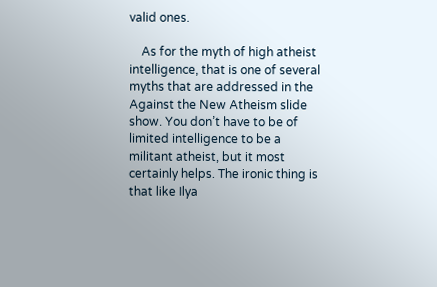valid ones.

    As for the myth of high atheist intelligence, that is one of several myths that are addressed in the Against the New Atheism slide show. You don’t have to be of limited intelligence to be a militant atheist, but it most certainly helps. The ironic thing is that like Ilya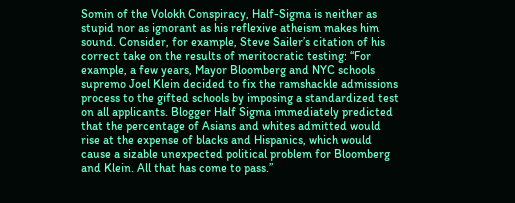Somin of the Volokh Conspiracy, Half-Sigma is neither as stupid nor as ignorant as his reflexive atheism makes him sound. Consider, for example, Steve Sailer’s citation of his correct take on the results of meritocratic testing: “For example, a few years, Mayor Bloomberg and NYC schools supremo Joel Klein decided to fix the ramshackle admissions process to the gifted schools by imposing a standardized test on all applicants. Blogger Half Sigma immediately predicted that the percentage of Asians and whites admitted would rise at the expense of blacks and Hispanics, which would cause a sizable unexpected political problem for Bloomberg and Klein. All that has come to pass.”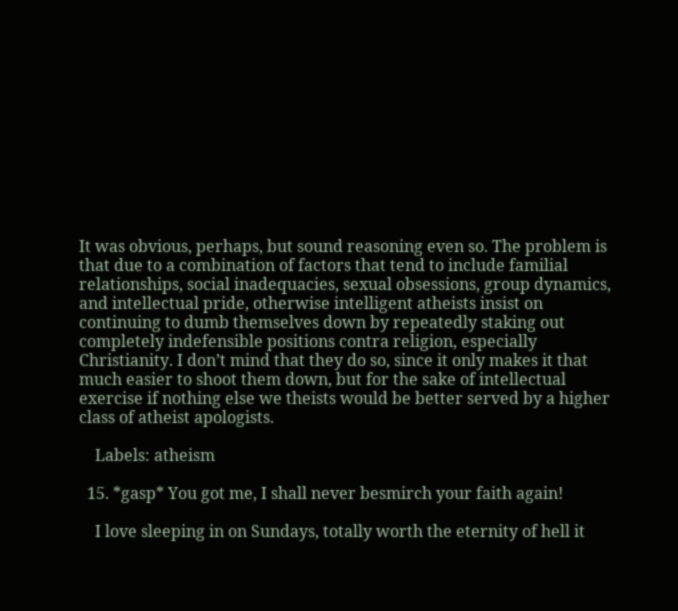It was obvious, perhaps, but sound reasoning even so. The problem is that due to a combination of factors that tend to include familial relationships, social inadequacies, sexual obsessions, group dynamics, and intellectual pride, otherwise intelligent atheists insist on continuing to dumb themselves down by repeatedly staking out completely indefensible positions contra religion, especially Christianity. I don’t mind that they do so, since it only makes it that much easier to shoot them down, but for the sake of intellectual exercise if nothing else we theists would be better served by a higher class of atheist apologists.

    Labels: atheism

  15. *gasp* You got me, I shall never besmirch your faith again!

    I love sleeping in on Sundays, totally worth the eternity of hell it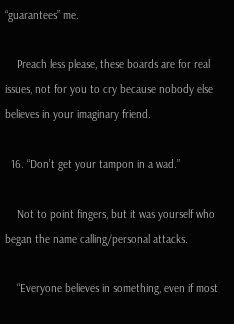“guarantees” me.

    Preach less please, these boards are for real issues, not for you to cry because nobody else believes in your imaginary friend.

  16. “Don’t get your tampon in a wad.”

    Not to point fingers, but it was yourself who began the name calling/personal attacks.

    “Everyone believes in something, even if most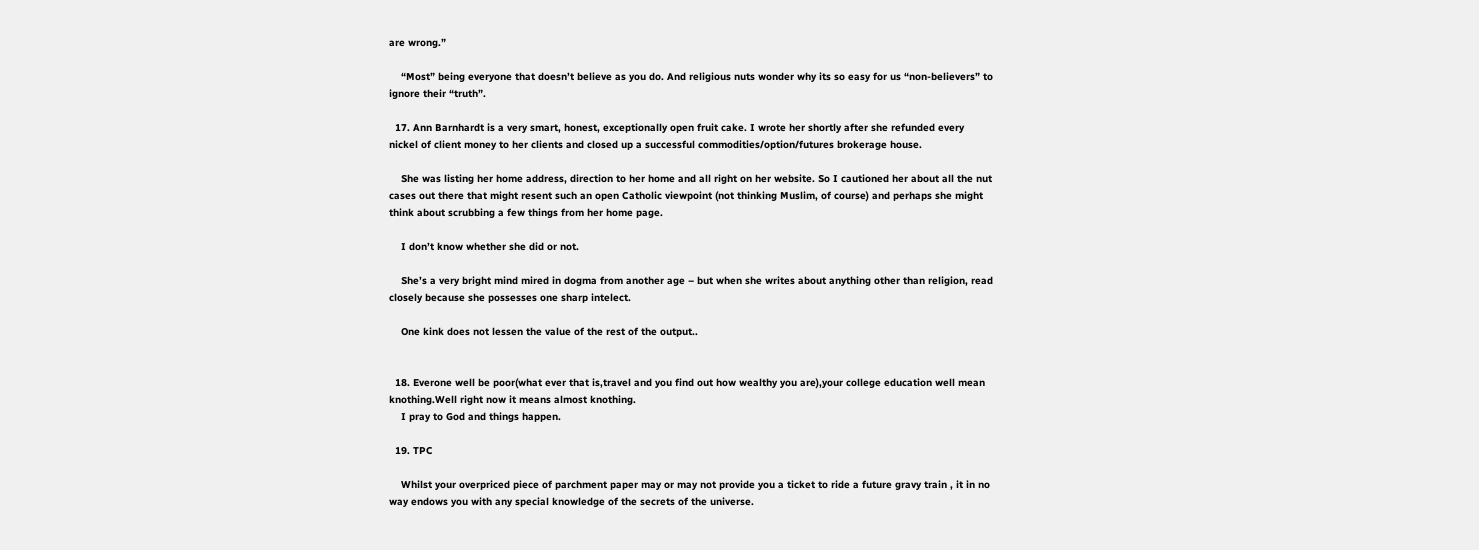are wrong.”

    “Most” being everyone that doesn’t believe as you do. And religious nuts wonder why its so easy for us “non-believers” to ignore their “truth”.

  17. Ann Barnhardt is a very smart, honest, exceptionally open fruit cake. I wrote her shortly after she refunded every nickel of client money to her clients and closed up a successful commodities/option/futures brokerage house.

    She was listing her home address, direction to her home and all right on her website. So I cautioned her about all the nut cases out there that might resent such an open Catholic viewpoint (not thinking Muslim, of course) and perhaps she might think about scrubbing a few things from her home page.

    I don’t know whether she did or not.

    She’s a very bright mind mired in dogma from another age – but when she writes about anything other than religion, read closely because she possesses one sharp intelect.

    One kink does not lessen the value of the rest of the output..


  18. Everone well be poor(what ever that is,travel and you find out how wealthy you are),your college education well mean knothing.Well right now it means almost knothing.
    I pray to God and things happen.

  19. TPC

    Whilst your overpriced piece of parchment paper may or may not provide you a ticket to ride a future gravy train , it in no way endows you with any special knowledge of the secrets of the universe.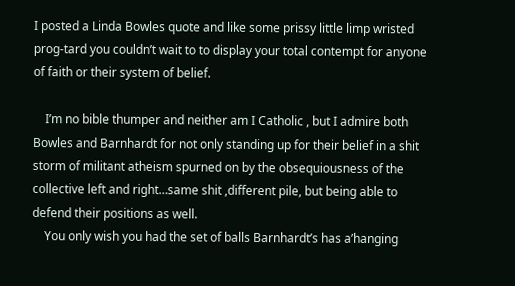I posted a Linda Bowles quote and like some prissy little limp wristed prog-tard you couldn’t wait to to display your total contempt for anyone of faith or their system of belief.

    I’m no bible thumper and neither am I Catholic , but I admire both Bowles and Barnhardt for not only standing up for their belief in a shit storm of militant atheism spurned on by the obsequiousness of the collective left and right…same shit ,different pile, but being able to defend their positions as well.
    You only wish you had the set of balls Barnhardt’s has a’hanging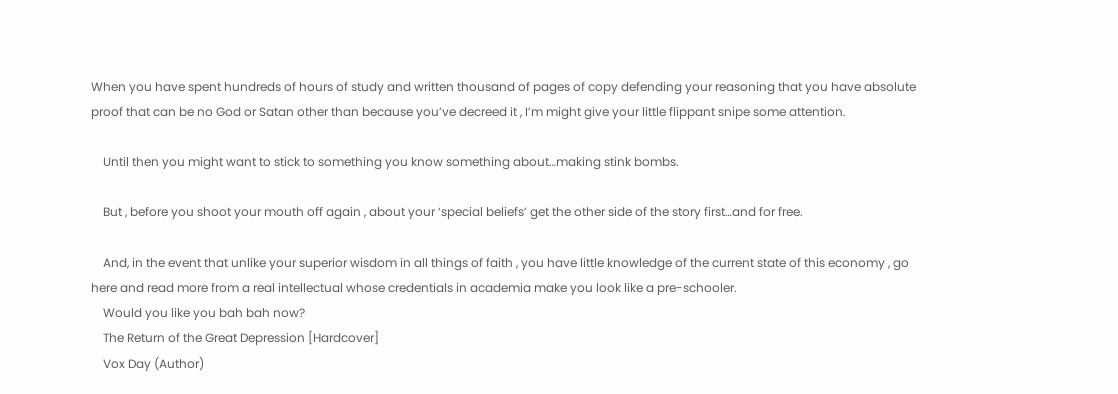When you have spent hundreds of hours of study and written thousand of pages of copy defending your reasoning that you have absolute proof that can be no God or Satan other than because you’ve decreed it , I’m might give your little flippant snipe some attention.

    Until then you might want to stick to something you know something about…making stink bombs.

    But , before you shoot your mouth off again , about your ‘special beliefs’ get the other side of the story first…and for free.

    And, in the event that unlike your superior wisdom in all things of faith , you have little knowledge of the current state of this economy , go here and read more from a real intellectual whose credentials in academia make you look like a pre-schooler.
    Would you like you bah bah now?
    The Return of the Great Depression [Hardcover]
    Vox Day (Author)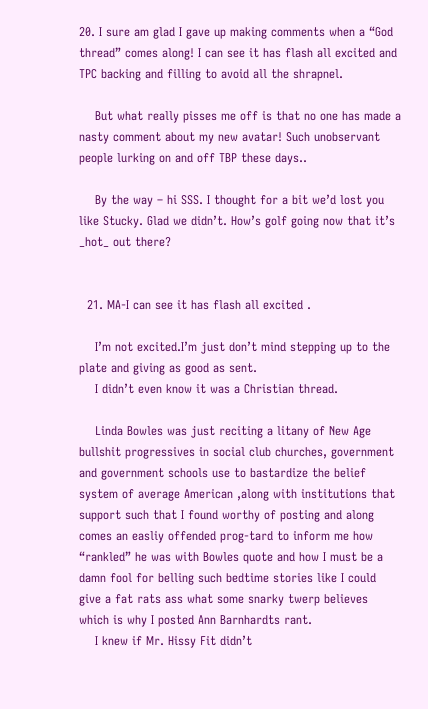20. I sure am glad I gave up making comments when a “God thread” comes along! I can see it has flash all excited and TPC backing and filling to avoid all the shrapnel.

    But what really pisses me off is that no one has made a nasty comment about my new avatar! Such unobservant people lurking on and off TBP these days..

    By the way – hi SSS. I thought for a bit we’d lost you like Stucky. Glad we didn’t. How’s golf going now that it’s _hot_ out there?


  21. MA-I can see it has flash all excited .

    I’m not excited.I’m just don’t mind stepping up to the plate and giving as good as sent.
    I didn’t even know it was a Christian thread.

    Linda Bowles was just reciting a litany of New Age bullshit progressives in social club churches, government and government schools use to bastardize the belief system of average American ,along with institutions that support such that I found worthy of posting and along comes an easliy offended prog-tard to inform me how “rankled” he was with Bowles quote and how I must be a damn fool for belling such bedtime stories like I could give a fat rats ass what some snarky twerp believes which is why I posted Ann Barnhardts rant.
    I knew if Mr. Hissy Fit didn’t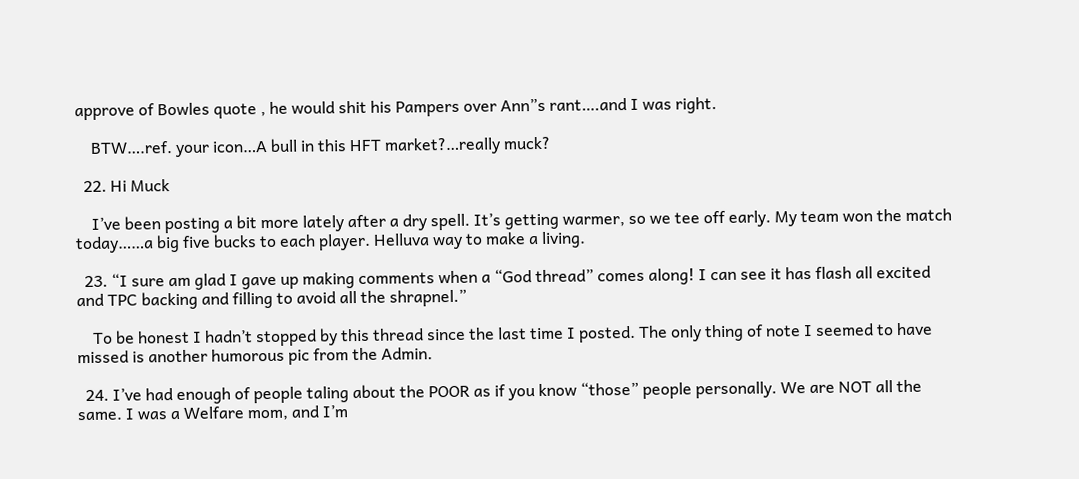approve of Bowles quote , he would shit his Pampers over Ann”s rant….and I was right.

    BTW….ref. your icon…A bull in this HFT market?…really muck?

  22. Hi Muck

    I’ve been posting a bit more lately after a dry spell. It’s getting warmer, so we tee off early. My team won the match today……a big five bucks to each player. Helluva way to make a living.

  23. “I sure am glad I gave up making comments when a “God thread” comes along! I can see it has flash all excited and TPC backing and filling to avoid all the shrapnel.”

    To be honest I hadn’t stopped by this thread since the last time I posted. The only thing of note I seemed to have missed is another humorous pic from the Admin.

  24. I’ve had enough of people taling about the POOR as if you know “those” people personally. We are NOT all the same. I was a Welfare mom, and I’m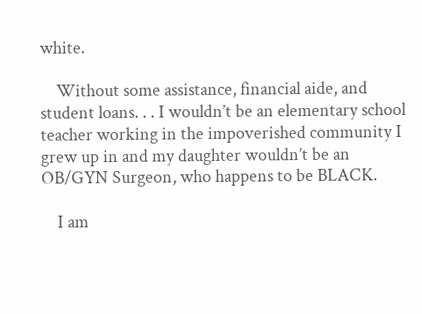white.

    Without some assistance, financial aide, and student loans. . . I wouldn’t be an elementary school teacher working in the impoverished community I grew up in and my daughter wouldn’t be an OB/GYN Surgeon, who happens to be BLACK.

    I am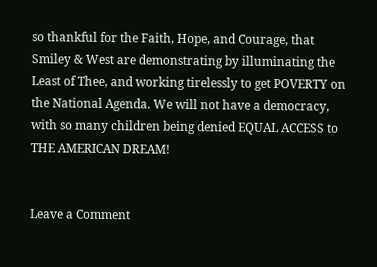so thankful for the Faith, Hope, and Courage, that Smiley & West are demonstrating by illuminating the Least of Thee, and working tirelessly to get POVERTY on the National Agenda. We will not have a democracy, with so many children being denied EQUAL ACCESS to THE AMERICAN DREAM!


Leave a Comment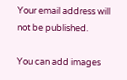Your email address will not be published.

You can add images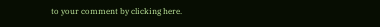to your comment by clicking here.